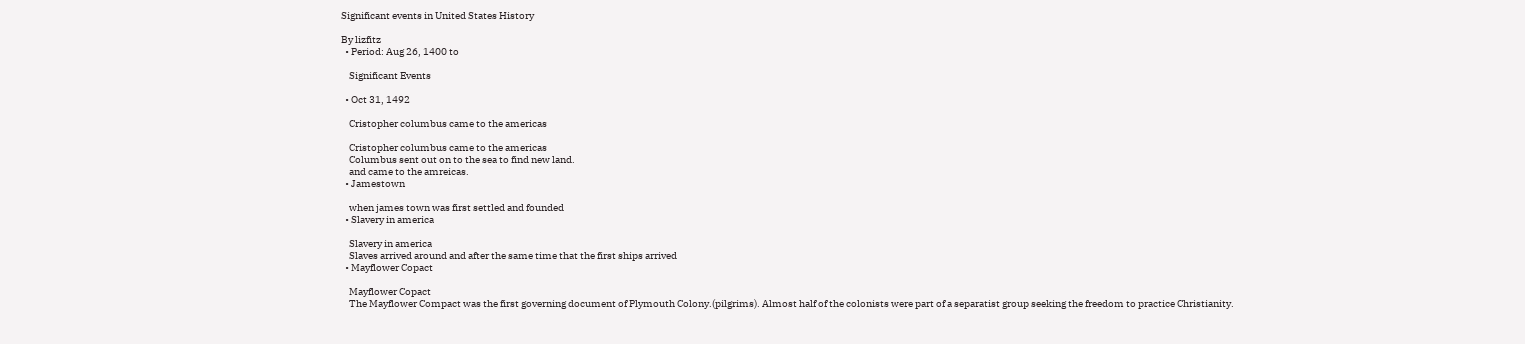Significant events in United States History

By lizfitz
  • Period: Aug 26, 1400 to

    Significant Events

  • Oct 31, 1492

    Cristopher columbus came to the americas

    Cristopher columbus came to the americas
    Columbus sent out on to the sea to find new land.
    and came to the amreicas.
  • Jamestown

    when james town was first settled and founded
  • Slavery in america

    Slavery in america
    Slaves arrived around and after the same time that the first ships arrived
  • Mayflower Copact

    Mayflower Copact
    The Mayflower Compact was the first governing document of Plymouth Colony.(pilgrims). Almost half of the colonists were part of a separatist group seeking the freedom to practice Christianity.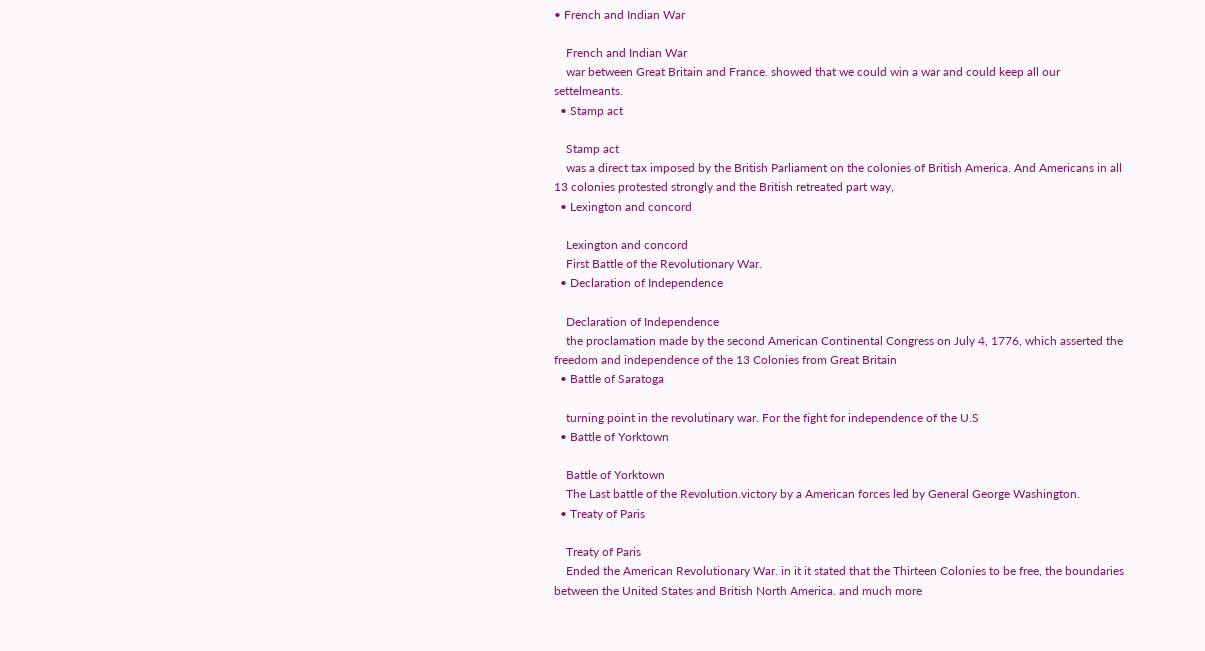• French and Indian War

    French and Indian War
    war between Great Britain and France. showed that we could win a war and could keep all our settelmeants.
  • Stamp act

    Stamp act
    was a direct tax imposed by the British Parliament on the colonies of British America. And Americans in all 13 colonies protested strongly and the British retreated part way,
  • Lexington and concord

    Lexington and concord
    First Battle of the Revolutionary War.
  • Declaration of Independence

    Declaration of Independence
    the proclamation made by the second American Continental Congress on July 4, 1776, which asserted the freedom and independence of the 13 Colonies from Great Britain
  • Battle of Saratoga

    turning point in the revolutinary war. For the fight for independence of the U.S
  • Battle of Yorktown

    Battle of Yorktown
    The Last battle of the Revolution.victory by a American forces led by General George Washington.
  • Treaty of Paris

    Treaty of Paris
    Ended the American Revolutionary War. in it it stated that the Thirteen Colonies to be free, the boundaries between the United States and British North America. and much more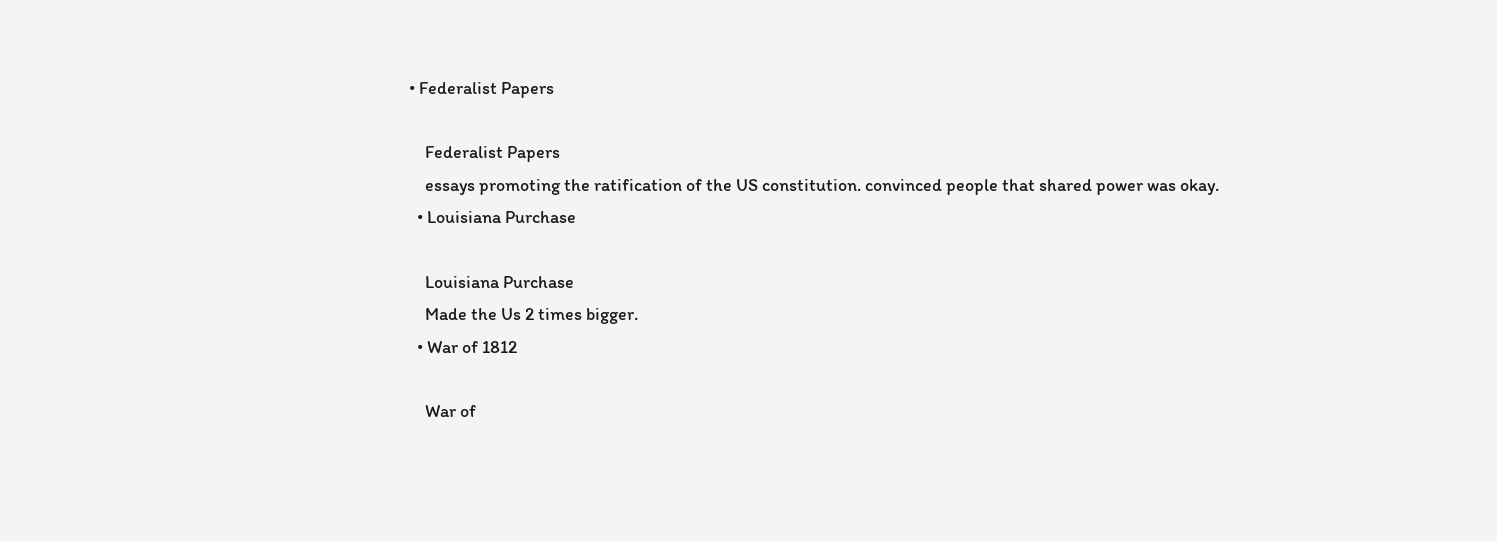• Federalist Papers

    Federalist Papers
    essays promoting the ratification of the US constitution. convinced people that shared power was okay.
  • Louisiana Purchase

    Louisiana Purchase
    Made the Us 2 times bigger.
  • War of 1812

    War of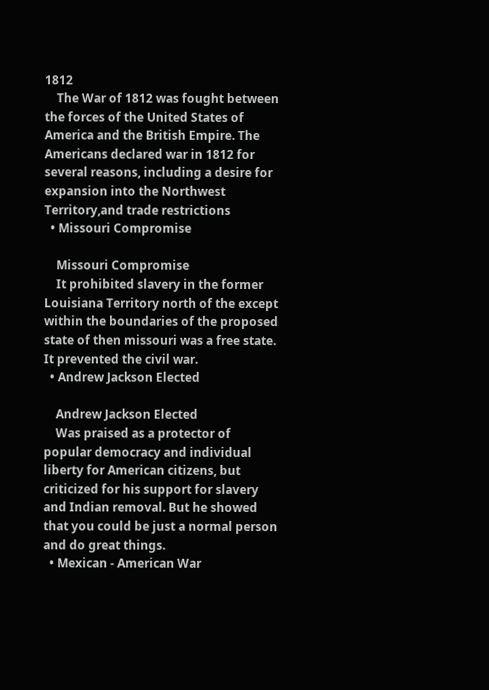1812
    The War of 1812 was fought between the forces of the United States of America and the British Empire. The Americans declared war in 1812 for several reasons, including a desire for expansion into the Northwest Territory,and trade restrictions
  • Missouri Compromise

    Missouri Compromise
    It prohibited slavery in the former Louisiana Territory north of the except within the boundaries of the proposed state of then missouri was a free state. It prevented the civil war.
  • Andrew Jackson Elected

    Andrew Jackson Elected
    Was praised as a protector of popular democracy and individual liberty for American citizens, but criticized for his support for slavery and Indian removal. But he showed that you could be just a normal person and do great things.
  • Mexican - American War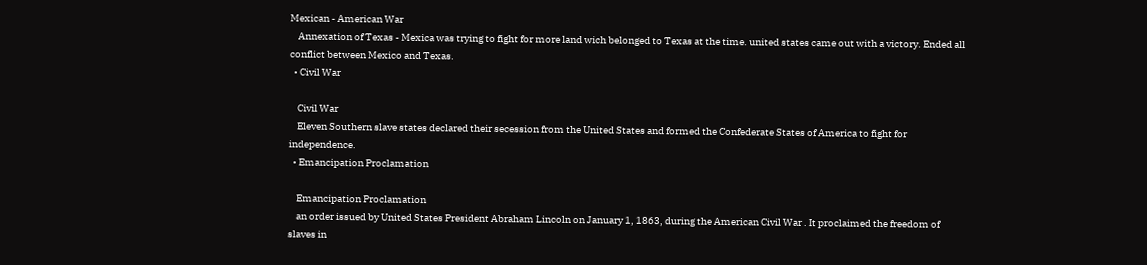Mexican - American War
    Annexation of Texas - Mexica was trying to fight for more land wich belonged to Texas at the time. united states came out with a victory. Ended all conflict between Mexico and Texas.
  • Civil War

    Civil War
    Eleven Southern slave states declared their secession from the United States and formed the Confederate States of America to fight for independence.
  • Emancipation Proclamation

    Emancipation Proclamation
    an order issued by United States President Abraham Lincoln on January 1, 1863, during the American Civil War . It proclaimed the freedom of slaves in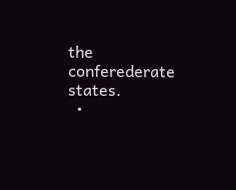the conferederate states.
  •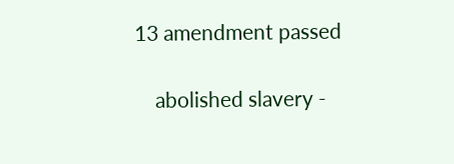13 amendment passed

    abolished slavery -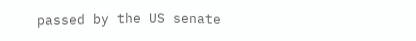passed by the US senate